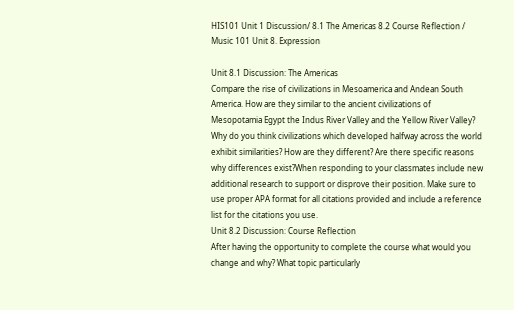HIS101 Unit 1 Discussion/ 8.1 The Americas 8.2 Course Reflection / Music 101 Unit 8. Expression

Unit 8.1 Discussion: The Americas
Compare the rise of civilizations in Mesoamerica and Andean South America. How are they similar to the ancient civilizations of Mesopotamia Egypt the Indus River Valley and the Yellow River Valley? Why do you think civilizations which developed halfway across the world exhibit similarities? How are they different? Are there specific reasons why differences exist?When responding to your classmates include new additional research to support or disprove their position. Make sure to use proper APA format for all citations provided and include a reference list for the citations you use.
Unit 8.2 Discussion: Course Reflection
After having the opportunity to complete the course what would you change and why? What topic particularly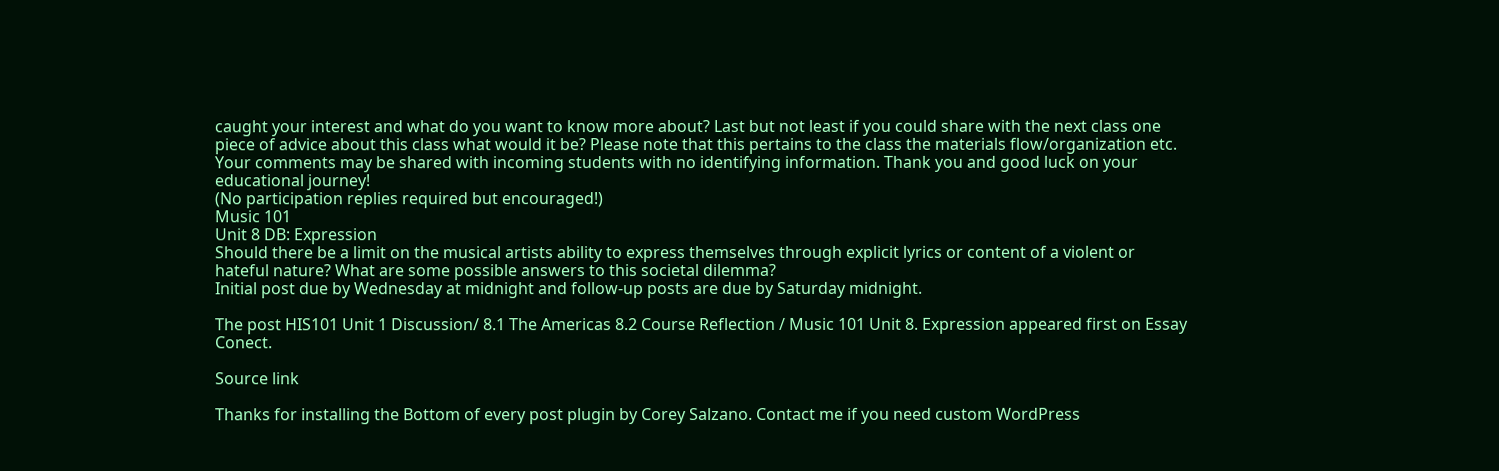caught your interest and what do you want to know more about? Last but not least if you could share with the next class one piece of advice about this class what would it be? Please note that this pertains to the class the materials flow/organization etc.
Your comments may be shared with incoming students with no identifying information. Thank you and good luck on your educational journey!
(No participation replies required but encouraged!)
Music 101
Unit 8 DB: Expression
Should there be a limit on the musical artists ability to express themselves through explicit lyrics or content of a violent or hateful nature? What are some possible answers to this societal dilemma?
Initial post due by Wednesday at midnight and follow-up posts are due by Saturday midnight.

The post HIS101 Unit 1 Discussion/ 8.1 The Americas 8.2 Course Reflection / Music 101 Unit 8. Expression appeared first on Essay Conect.

Source link

Thanks for installing the Bottom of every post plugin by Corey Salzano. Contact me if you need custom WordPress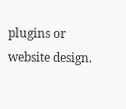plugins or website design.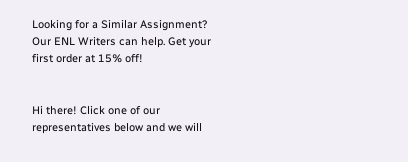Looking for a Similar Assignment? Our ENL Writers can help. Get your first order at 15% off!


Hi there! Click one of our representatives below and we will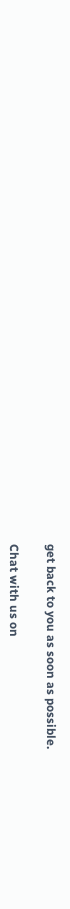get back to you as soon as possible.

Chat with us on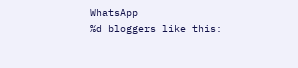WhatsApp
%d bloggers like this: